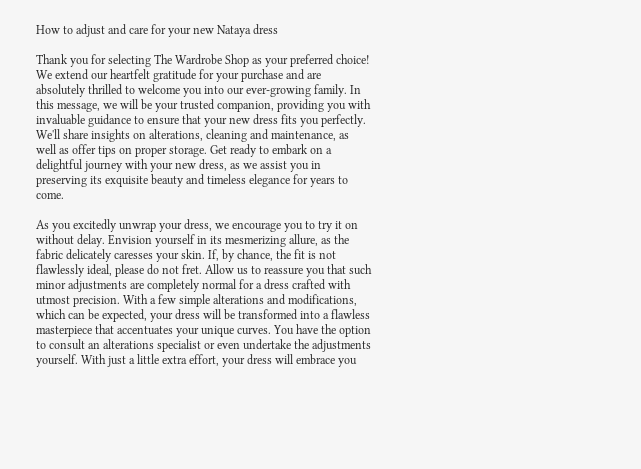How to adjust and care for your new Nataya dress

Thank you for selecting The Wardrobe Shop as your preferred choice! We extend our heartfelt gratitude for your purchase and are absolutely thrilled to welcome you into our ever-growing family. In this message, we will be your trusted companion, providing you with invaluable guidance to ensure that your new dress fits you perfectly. We'll share insights on alterations, cleaning and maintenance, as well as offer tips on proper storage. Get ready to embark on a delightful journey with your new dress, as we assist you in preserving its exquisite beauty and timeless elegance for years to come.

As you excitedly unwrap your dress, we encourage you to try it on without delay. Envision yourself in its mesmerizing allure, as the fabric delicately caresses your skin. If, by chance, the fit is not flawlessly ideal, please do not fret. Allow us to reassure you that such minor adjustments are completely normal for a dress crafted with utmost precision. With a few simple alterations and modifications, which can be expected, your dress will be transformed into a flawless masterpiece that accentuates your unique curves. You have the option to consult an alterations specialist or even undertake the adjustments yourself. With just a little extra effort, your dress will embrace you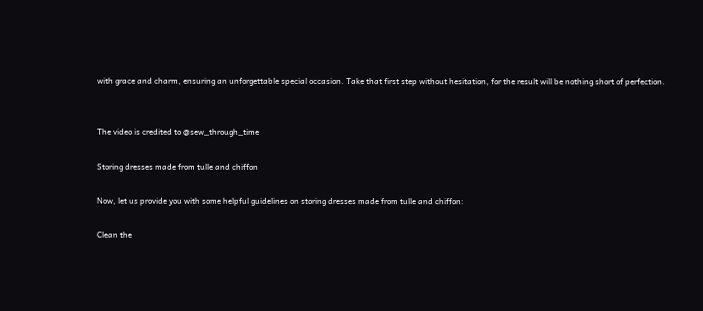with grace and charm, ensuring an unforgettable special occasion. Take that first step without hesitation, for the result will be nothing short of perfection.


The video is credited to @sew_through_time

Storing dresses made from tulle and chiffon

Now, let us provide you with some helpful guidelines on storing dresses made from tulle and chiffon:

Clean the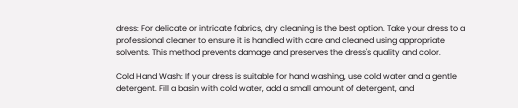dress: For delicate or intricate fabrics, dry cleaning is the best option. Take your dress to a professional cleaner to ensure it is handled with care and cleaned using appropriate solvents. This method prevents damage and preserves the dress's quality and color.

Cold Hand Wash: If your dress is suitable for hand washing, use cold water and a gentle detergent. Fill a basin with cold water, add a small amount of detergent, and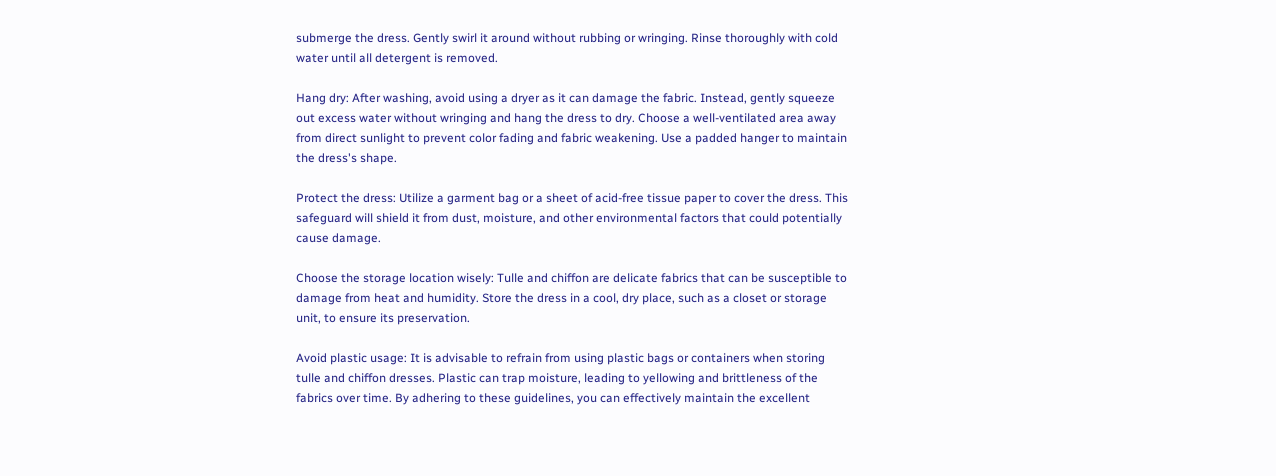submerge the dress. Gently swirl it around without rubbing or wringing. Rinse thoroughly with cold water until all detergent is removed.

Hang dry: After washing, avoid using a dryer as it can damage the fabric. Instead, gently squeeze out excess water without wringing and hang the dress to dry. Choose a well-ventilated area away from direct sunlight to prevent color fading and fabric weakening. Use a padded hanger to maintain the dress's shape.

Protect the dress: Utilize a garment bag or a sheet of acid-free tissue paper to cover the dress. This safeguard will shield it from dust, moisture, and other environmental factors that could potentially cause damage.

Choose the storage location wisely: Tulle and chiffon are delicate fabrics that can be susceptible to damage from heat and humidity. Store the dress in a cool, dry place, such as a closet or storage unit, to ensure its preservation.

Avoid plastic usage: It is advisable to refrain from using plastic bags or containers when storing tulle and chiffon dresses. Plastic can trap moisture, leading to yellowing and brittleness of the fabrics over time. By adhering to these guidelines, you can effectively maintain the excellent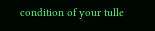condition of your tulle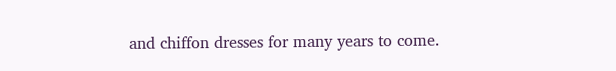and chiffon dresses for many years to come.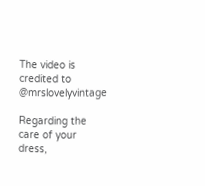The video is credited to @mrslovelyvintage

Regarding the care of your dress,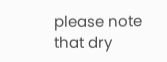please note that dry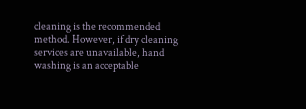cleaning is the recommended method. However, if dry cleaning services are unavailable, hand washing is an acceptable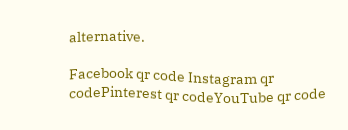alternative.

Facebook qr code Instagram qr codePinterest qr codeYouTube qr code